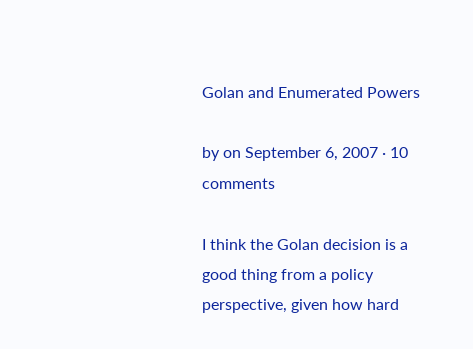Golan and Enumerated Powers

by on September 6, 2007 · 10 comments

I think the Golan decision is a good thing from a policy perspective, given how hard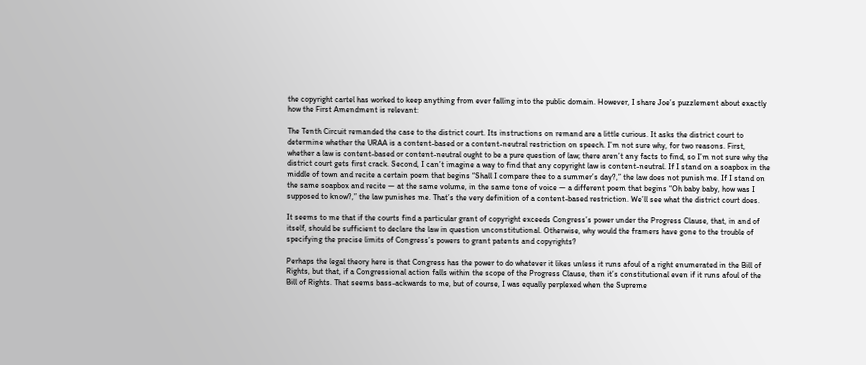the copyright cartel has worked to keep anything from ever falling into the public domain. However, I share Joe’s puzzlement about exactly how the First Amendment is relevant:

The Tenth Circuit remanded the case to the district court. Its instructions on remand are a little curious. It asks the district court to determine whether the URAA is a content-based or a content-neutral restriction on speech. I’m not sure why, for two reasons. First, whether a law is content-based or content-neutral ought to be a pure question of law; there aren’t any facts to find, so I’m not sure why the district court gets first crack. Second, I can’t imagine a way to find that any copyright law is content-neutral. If I stand on a soapbox in the middle of town and recite a certain poem that begins “Shall I compare thee to a summer’s day?,” the law does not punish me. If I stand on the same soapbox and recite — at the same volume, in the same tone of voice — a different poem that begins “Oh baby baby, how was I supposed to know?,” the law punishes me. That’s the very definition of a content-based restriction. We’ll see what the district court does.

It seems to me that if the courts find a particular grant of copyright exceeds Congress’s power under the Progress Clause, that, in and of itself, should be sufficient to declare the law in question unconstitutional. Otherwise, why would the framers have gone to the trouble of specifying the precise limits of Congress’s powers to grant patents and copyrights?

Perhaps the legal theory here is that Congress has the power to do whatever it likes unless it runs afoul of a right enumerated in the Bill of Rights, but that, if a Congressional action falls within the scope of the Progress Clause, then it’s constitutional even if it runs afoul of the Bill of Rights. That seems bass-ackwards to me, but of course, I was equally perplexed when the Supreme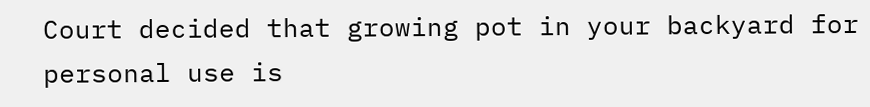Court decided that growing pot in your backyard for personal use is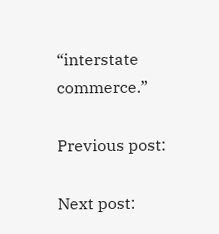“interstate commerce.”

Previous post:

Next post: